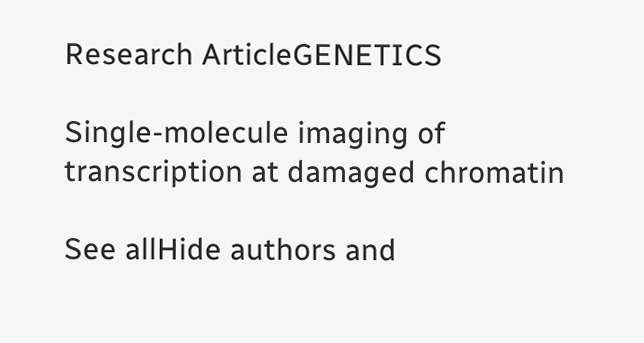Research ArticleGENETICS

Single-molecule imaging of transcription at damaged chromatin

See allHide authors and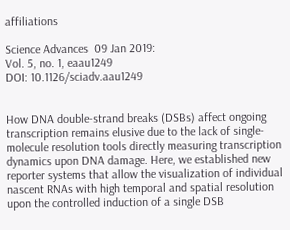affiliations

Science Advances  09 Jan 2019:
Vol. 5, no. 1, eaau1249
DOI: 10.1126/sciadv.aau1249


How DNA double-strand breaks (DSBs) affect ongoing transcription remains elusive due to the lack of single-molecule resolution tools directly measuring transcription dynamics upon DNA damage. Here, we established new reporter systems that allow the visualization of individual nascent RNAs with high temporal and spatial resolution upon the controlled induction of a single DSB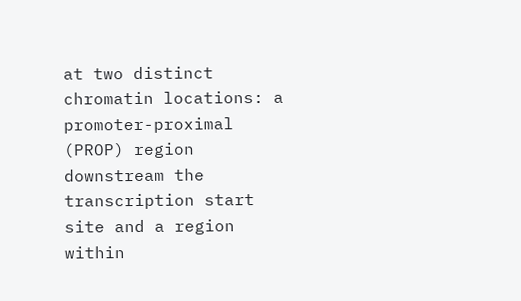at two distinct chromatin locations: a promoter-proximal (PROP) region downstream the transcription start site and a region within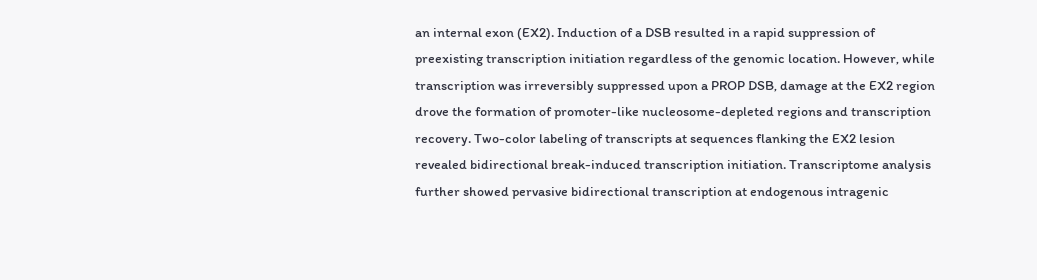an internal exon (EX2). Induction of a DSB resulted in a rapid suppression of preexisting transcription initiation regardless of the genomic location. However, while transcription was irreversibly suppressed upon a PROP DSB, damage at the EX2 region drove the formation of promoter-like nucleosome-depleted regions and transcription recovery. Two-color labeling of transcripts at sequences flanking the EX2 lesion revealed bidirectional break-induced transcription initiation. Transcriptome analysis further showed pervasive bidirectional transcription at endogenous intragenic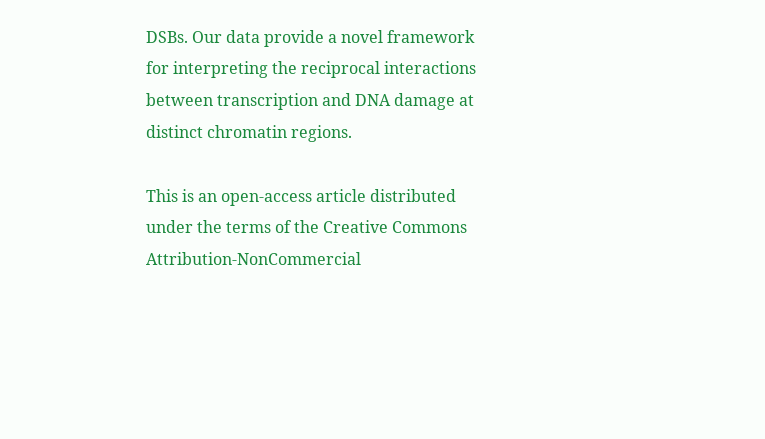DSBs. Our data provide a novel framework for interpreting the reciprocal interactions between transcription and DNA damage at distinct chromatin regions.

This is an open-access article distributed under the terms of the Creative Commons Attribution-NonCommercial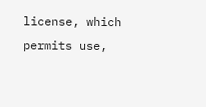license, which permits use,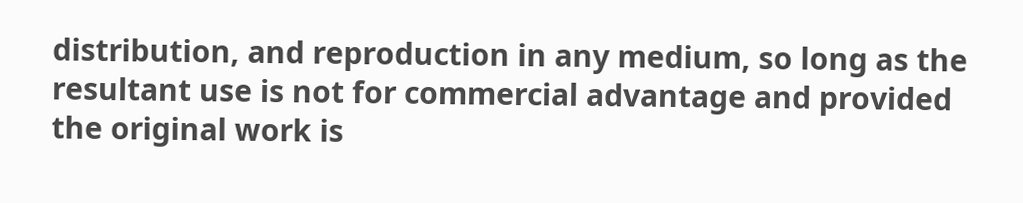distribution, and reproduction in any medium, so long as the resultant use is not for commercial advantage and provided the original work is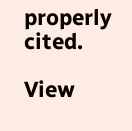properly cited.

View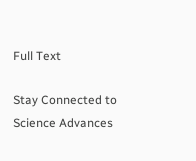Full Text

Stay Connected to Science Advances